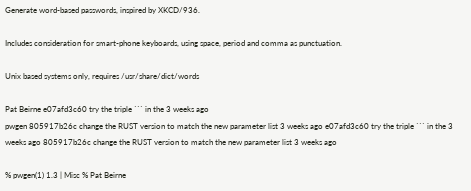Generate word-based passwords, inspired by XKCD/936.

Includes consideration for smart-phone keyboards, using space, period and comma as punctuation.

Unix based systems only, requires /usr/share/dict/words

Pat Beirne e07afd3c60 try the triple ``` in the 3 weeks ago
pwgen 805917b26c change the RUST version to match the new parameter list 3 weeks ago e07afd3c60 try the triple ``` in the 3 weeks ago 805917b26c change the RUST version to match the new parameter list 3 weeks ago

% pwgen(1) 1.3 | Misc % Pat Beirne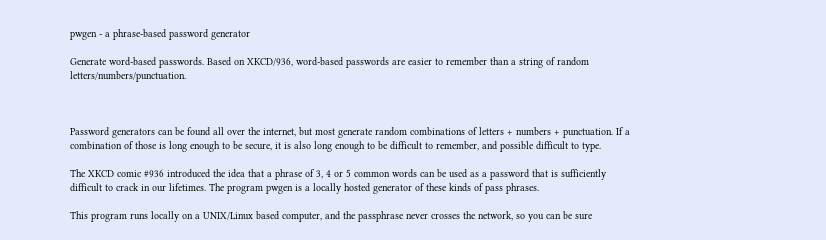pwgen - a phrase-based password generator

Generate word-based passwords. Based on XKCD/936, word-based passwords are easier to remember than a string of random letters/numbers/punctuation.



Password generators can be found all over the internet, but most generate random combinations of letters + numbers + punctuation. If a combination of those is long enough to be secure, it is also long enough to be difficult to remember, and possible difficult to type.

The XKCD comic #936 introduced the idea that a phrase of 3, 4 or 5 common words can be used as a password that is sufficiently difficult to crack in our lifetimes. The program pwgen is a locally hosted generator of these kinds of pass phrases.

This program runs locally on a UNIX/Linux based computer, and the passphrase never crosses the network, so you can be sure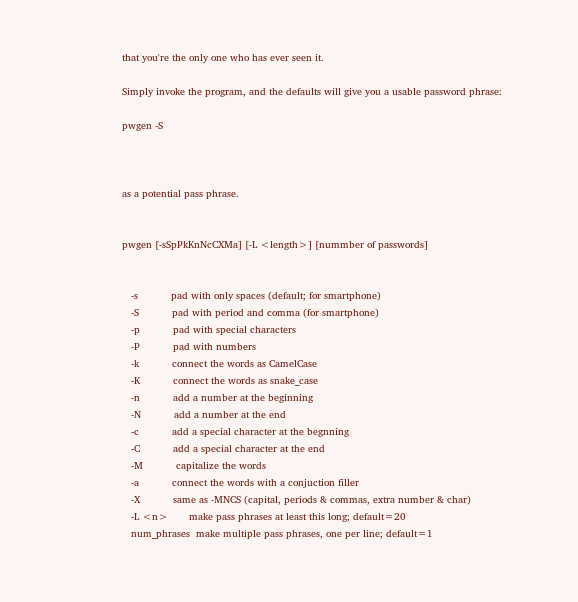that you're the only one who has ever seen it.

Simply invoke the program, and the defaults will give you a usable password phrase:

pwgen -S



as a potential pass phrase.


pwgen [-sSpPkKnNcCXMa] [-L <length>] [nummber of passwords]


   -s           pad with only spaces (default; for smartphone)
   -S           pad with period and comma (for smartphone)
   -p           pad with special characters
   -P           pad with numbers
   -k           connect the words as CamelCase
   -K           connect the words as snake_case
   -n           add a number at the beginning
   -N           add a number at the end
   -c           add a special character at the begnning
   -C           add a special character at the end
   -M           capitalize the words
   -a           connect the words with a conjuction filler
   -X           same as -MNCS (capital, periods & commas, extra number & char)
   -L <n>       make pass phrases at least this long; default=20
   num_phrases  make multiple pass phrases, one per line; default=1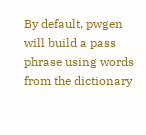By default, pwgen will build a pass phrase using words from the dictionary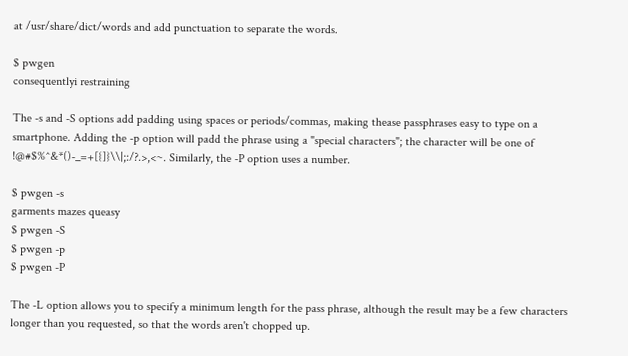at /usr/share/dict/words and add punctuation to separate the words.

$ pwgen
consequentlyi restraining

The -s and -S options add padding using spaces or periods/commas, making thease passphrases easy to type on a smartphone. Adding the -p option will padd the phrase using a "special characters"; the character will be one of !@#$%^&*()-_=+[{]}\\|;:/?.>,<~. Similarly, the -P option uses a number.

$ pwgen -s
garments mazes queasy
$ pwgen -S
$ pwgen -p
$ pwgen -P

The -L option allows you to specify a minimum length for the pass phrase, although the result may be a few characters longer than you requested, so that the words aren't chopped up.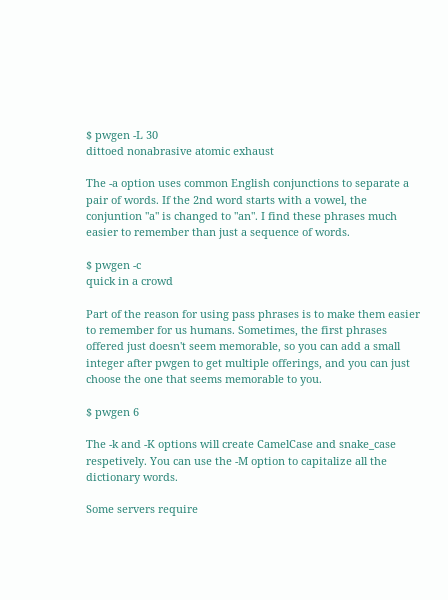$ pwgen -L 30
dittoed nonabrasive atomic exhaust

The -a option uses common English conjunctions to separate a pair of words. If the 2nd word starts with a vowel, the conjuntion "a" is changed to "an". I find these phrases much easier to remember than just a sequence of words.

$ pwgen -c
quick in a crowd

Part of the reason for using pass phrases is to make them easier to remember for us humans. Sometimes, the first phrases offered just doesn't seem memorable, so you can add a small integer after pwgen to get multiple offerings, and you can just choose the one that seems memorable to you.

$ pwgen 6

The -k and -K options will create CamelCase and snake_case respetively. You can use the -M option to capitalize all the dictionary words.

Some servers require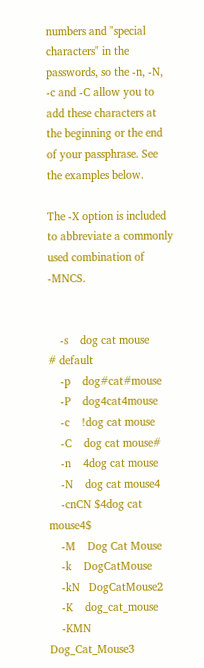numbers and "special characters" in the passwords, so the -n, -N, -c and -C allow you to add these characters at the beginning or the end of your passphrase. See the examples below.

The -X option is included to abbreviate a commonly used combination of -MNCS.


    -s    dog cat mouse        # default
    -p    dog#cat#mouse
    -P    dog4cat4mouse
    -c    !dog cat mouse
    -C    dog cat mouse#
    -n    4dog cat mouse
    -N    dog cat mouse4
    -cnCN $4dog cat mouse4$
    -M    Dog Cat Mouse
    -k    DogCatMouse
    -kN   DogCatMouse2
    -K    dog_cat_mouse
    -KMN  Dog_Cat_Mouse3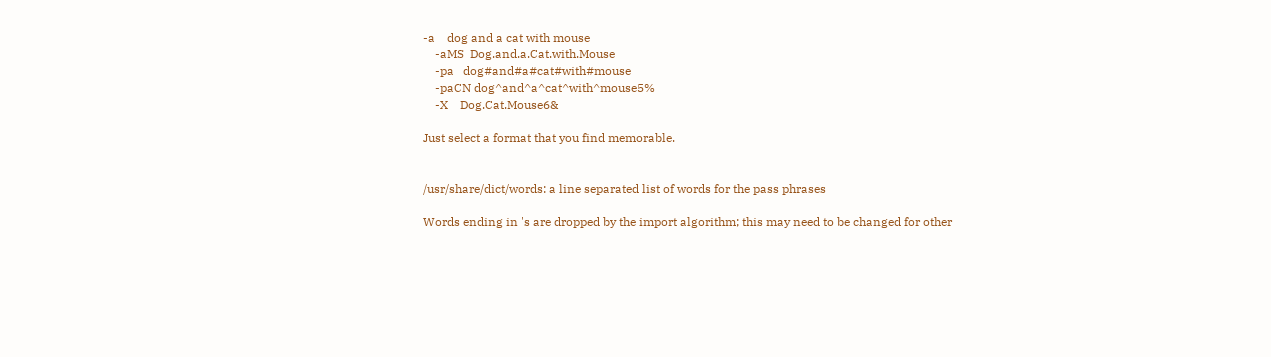-a    dog and a cat with mouse
    -aMS  Dog.and.a.Cat.with.Mouse
    -pa   dog#and#a#cat#with#mouse
    -paCN dog^and^a^cat^with^mouse5%
    -X    Dog.Cat.Mouse6&

Just select a format that you find memorable.


/usr/share/dict/words: a line separated list of words for the pass phrases

Words ending in 's are dropped by the import algorithm; this may need to be changed for other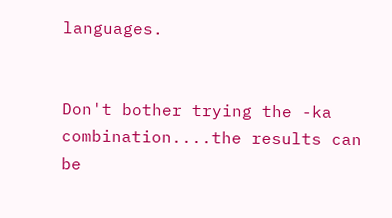languages.


Don't bother trying the -ka combination....the results can be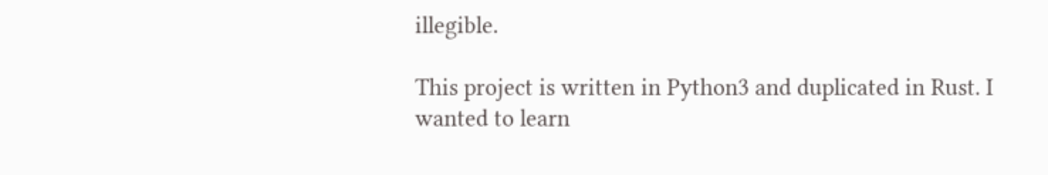illegible.

This project is written in Python3 and duplicated in Rust. I wanted to learn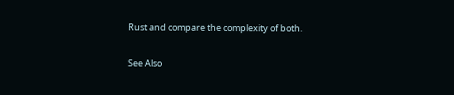Rust and compare the complexity of both.

See Also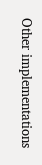Other implementations